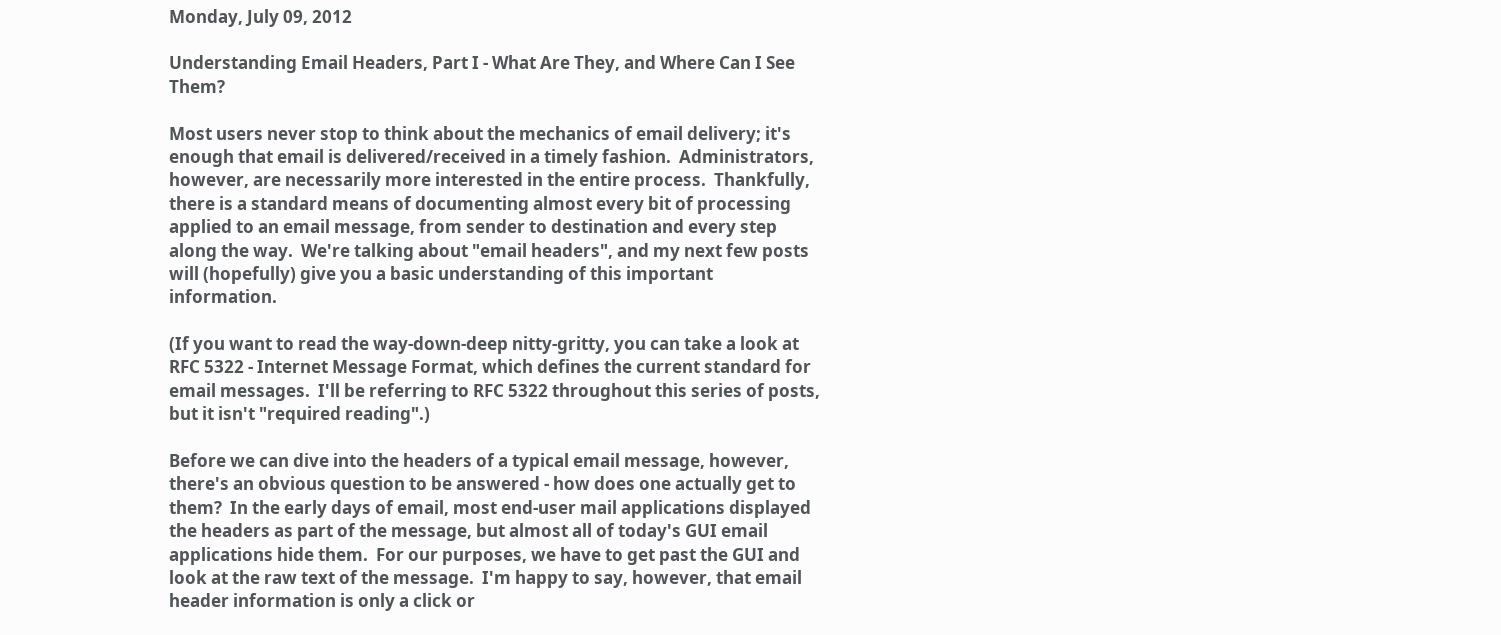Monday, July 09, 2012

Understanding Email Headers, Part I - What Are They, and Where Can I See Them?

Most users never stop to think about the mechanics of email delivery; it's enough that email is delivered/received in a timely fashion.  Administrators, however, are necessarily more interested in the entire process.  Thankfully, there is a standard means of documenting almost every bit of processing applied to an email message, from sender to destination and every step along the way.  We're talking about "email headers", and my next few posts will (hopefully) give you a basic understanding of this important information.

(If you want to read the way-down-deep nitty-gritty, you can take a look at RFC 5322 - Internet Message Format, which defines the current standard for email messages.  I'll be referring to RFC 5322 throughout this series of posts, but it isn't "required reading".)

Before we can dive into the headers of a typical email message, however, there's an obvious question to be answered - how does one actually get to them?  In the early days of email, most end-user mail applications displayed the headers as part of the message, but almost all of today's GUI email applications hide them.  For our purposes, we have to get past the GUI and look at the raw text of the message.  I'm happy to say, however, that email header information is only a click or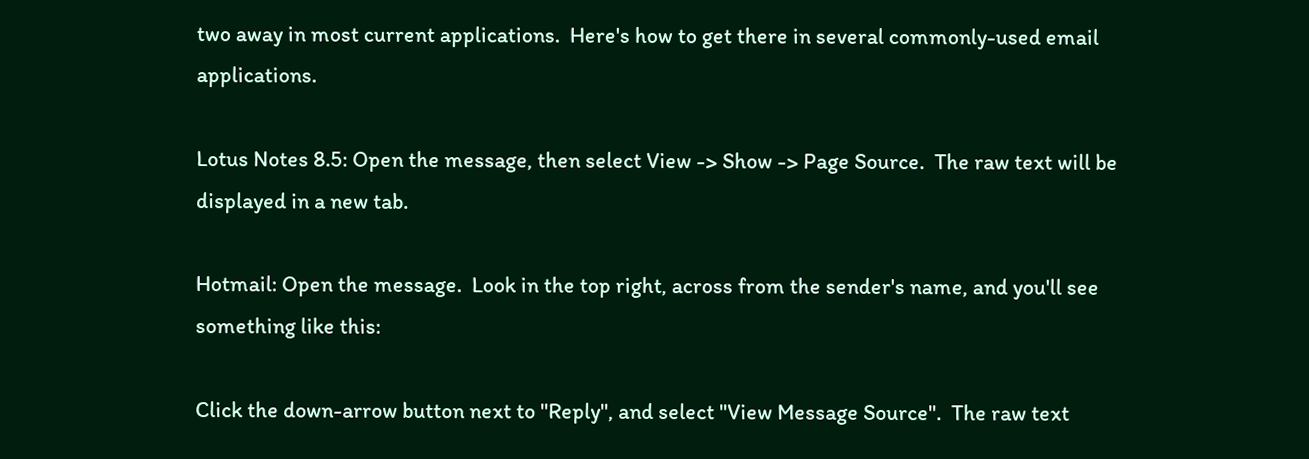two away in most current applications.  Here's how to get there in several commonly-used email applications.

Lotus Notes 8.5: Open the message, then select View -> Show -> Page Source.  The raw text will be displayed in a new tab.

Hotmail: Open the message.  Look in the top right, across from the sender's name, and you'll see something like this:

Click the down-arrow button next to "Reply", and select "View Message Source".  The raw text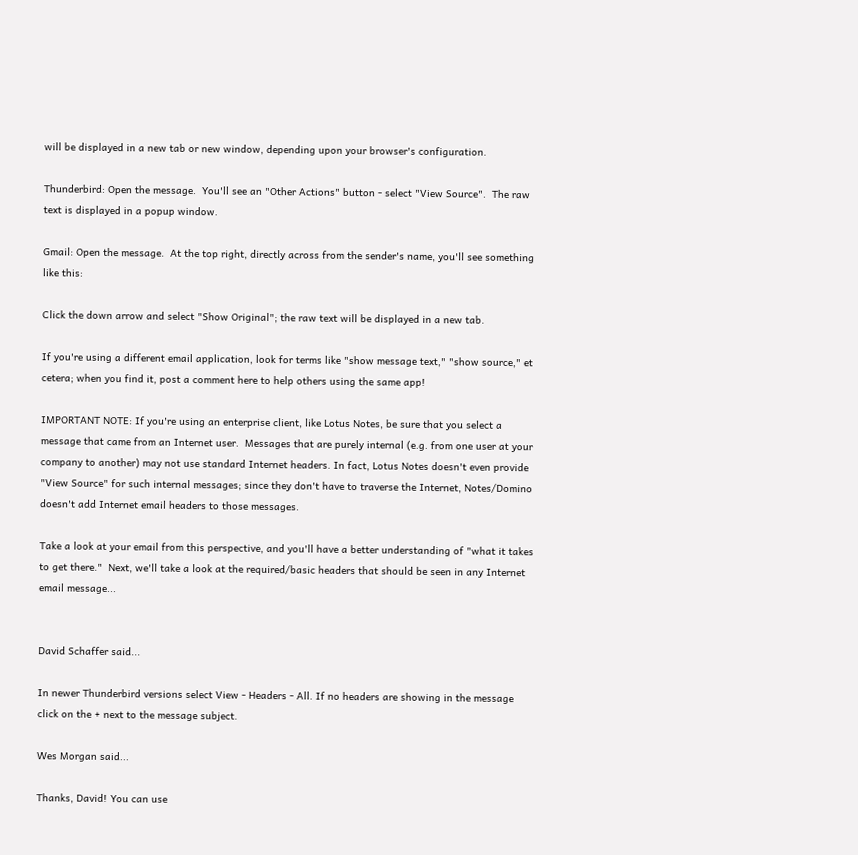will be displayed in a new tab or new window, depending upon your browser's configuration.

Thunderbird: Open the message.  You'll see an "Other Actions" button - select "View Source".  The raw text is displayed in a popup window.

Gmail: Open the message.  At the top right, directly across from the sender's name, you'll see something like this:

Click the down arrow and select "Show Original"; the raw text will be displayed in a new tab.

If you're using a different email application, look for terms like "show message text," "show source," et cetera; when you find it, post a comment here to help others using the same app!

IMPORTANT NOTE: If you're using an enterprise client, like Lotus Notes, be sure that you select a message that came from an Internet user.  Messages that are purely internal (e.g. from one user at your company to another) may not use standard Internet headers. In fact, Lotus Notes doesn't even provide "View Source" for such internal messages; since they don't have to traverse the Internet, Notes/Domino doesn't add Internet email headers to those messages.

Take a look at your email from this perspective, and you'll have a better understanding of "what it takes to get there."  Next, we'll take a look at the required/basic headers that should be seen in any Internet email message...


David Schaffer said...

In newer Thunderbird versions select View - Headers - All. If no headers are showing in the message click on the + next to the message subject.

Wes Morgan said...

Thanks, David! You can use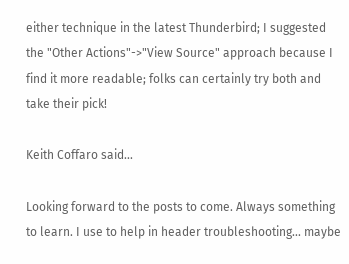either technique in the latest Thunderbird; I suggested the "Other Actions"->"View Source" approach because I find it more readable; folks can certainly try both and take their pick!

Keith Coffaro said...

Looking forward to the posts to come. Always something to learn. I use to help in header troubleshooting... maybe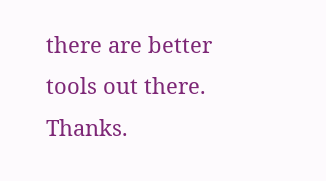there are better tools out there. Thanks.